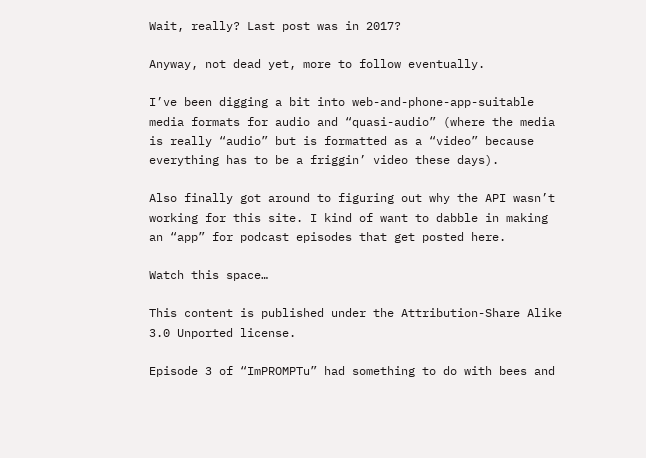Wait, really? Last post was in 2017?

Anyway, not dead yet, more to follow eventually.

I’ve been digging a bit into web-and-phone-app-suitable media formats for audio and “quasi-audio” (where the media is really “audio” but is formatted as a “video” because everything has to be a friggin’ video these days).

Also finally got around to figuring out why the API wasn’t working for this site. I kind of want to dabble in making an “app” for podcast episodes that get posted here.

Watch this space…

This content is published under the Attribution-Share Alike 3.0 Unported license.

Episode 3 of “ImPROMPTu” had something to do with bees and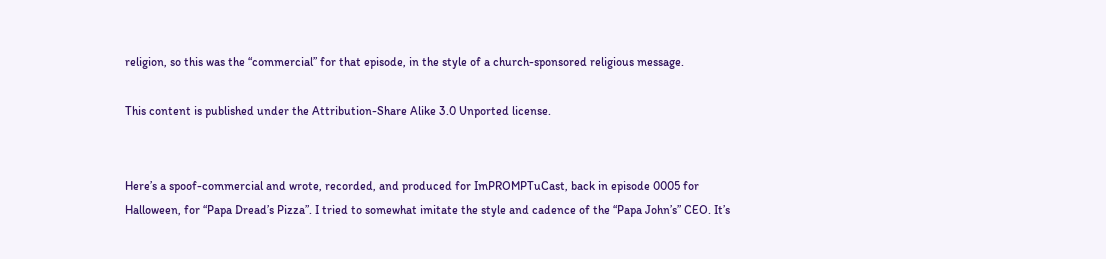religion, so this was the “commercial” for that episode, in the style of a church-sponsored religious message.

This content is published under the Attribution-Share Alike 3.0 Unported license.


Here’s a spoof-commercial and wrote, recorded, and produced for ImPROMPTuCast, back in episode 0005 for Halloween, for “Papa Dread’s Pizza”. I tried to somewhat imitate the style and cadence of the “Papa John’s” CEO. It’s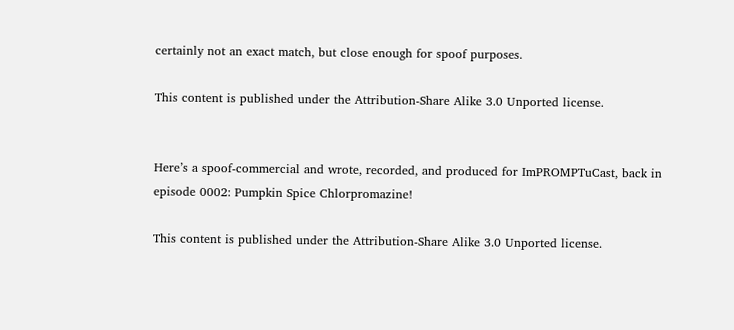certainly not an exact match, but close enough for spoof purposes.

This content is published under the Attribution-Share Alike 3.0 Unported license.


Here’s a spoof-commercial and wrote, recorded, and produced for ImPROMPTuCast, back in episode 0002: Pumpkin Spice Chlorpromazine!

This content is published under the Attribution-Share Alike 3.0 Unported license.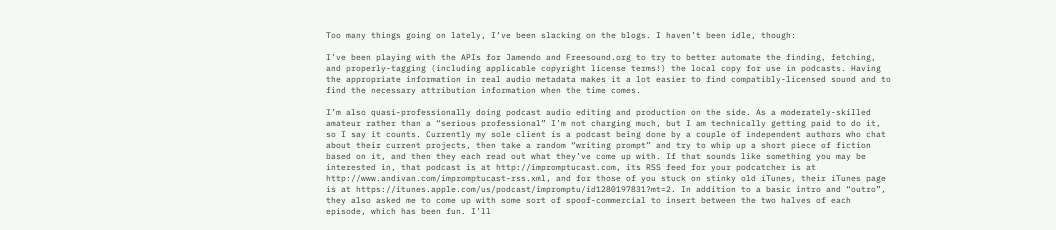Too many things going on lately, I’ve been slacking on the blogs. I haven’t been idle, though:

I’ve been playing with the APIs for Jamendo and Freesound.org to try to better automate the finding, fetching, and properly-tagging (including applicable copyright license terms!) the local copy for use in podcasts. Having the appropriate information in real audio metadata makes it a lot easier to find compatibly-licensed sound and to find the necessary attribution information when the time comes.

I’m also quasi-professionally doing podcast audio editing and production on the side. As a moderately-skilled amateur rather than a “serious professional” I’m not charging much, but I am technically getting paid to do it, so I say it counts. Currently my sole client is a podcast being done by a couple of independent authors who chat about their current projects, then take a random “writing prompt” and try to whip up a short piece of fiction based on it, and then they each read out what they’ve come up with. If that sounds like something you may be interested in, that podcast is at http://impromptucast.com, its RSS feed for your podcatcher is at http://www.andivan.com/impromptucast-rss.xml, and for those of you stuck on stinky old iTunes, their iTunes page is at https://itunes.apple.com/us/podcast/impromptu/id1280197831?mt=2. In addition to a basic intro and “outro”, they also asked me to come up with some sort of spoof-commercial to insert between the two halves of each episode, which has been fun. I’ll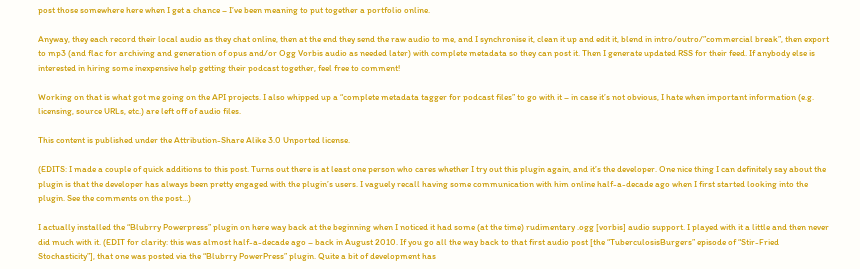post those somewhere here when I get a chance – I’ve been meaning to put together a portfolio online.

Anyway, they each record their local audio as they chat online, then at the end they send the raw audio to me, and I synchronise it, clean it up and edit it, blend in intro/outro/”commercial break”, then export to mp3 (and flac for archiving and generation of opus and/or Ogg Vorbis audio as needed later) with complete metadata so they can post it. Then I generate updated RSS for their feed. If anybody else is interested in hiring some inexpensive help getting their podcast together, feel free to comment!

Working on that is what got me going on the API projects. I also whipped up a “complete metadata tagger for podcast files” to go with it – in case it’s not obvious, I hate when important information (e.g. licensing, source URLs, etc.) are left off of audio files.

This content is published under the Attribution-Share Alike 3.0 Unported license.

(EDITS: I made a couple of quick additions to this post. Turns out there is at least one person who cares whether I try out this plugin again, and it’s the developer. One nice thing I can definitely say about the plugin is that the developer has always been pretty engaged with the plugin’s users. I vaguely recall having some communication with him online half-a-decade ago when I first started looking into the plugin. See the comments on the post…)

I actually installed the “Blubrry Powerpress” plugin on here way back at the beginning when I noticed it had some (at the time) rudimentary .ogg [vorbis] audio support. I played with it a little and then never did much with it. (EDIT for clarity: this was almost half-a-decade ago – back in August 2010. If you go all the way back to that first audio post [the “TuberculosisBurgers” episode of “Stir-Fried Stochasticity”], that one was posted via the “Blubrry PowerPress” plugin. Quite a bit of development has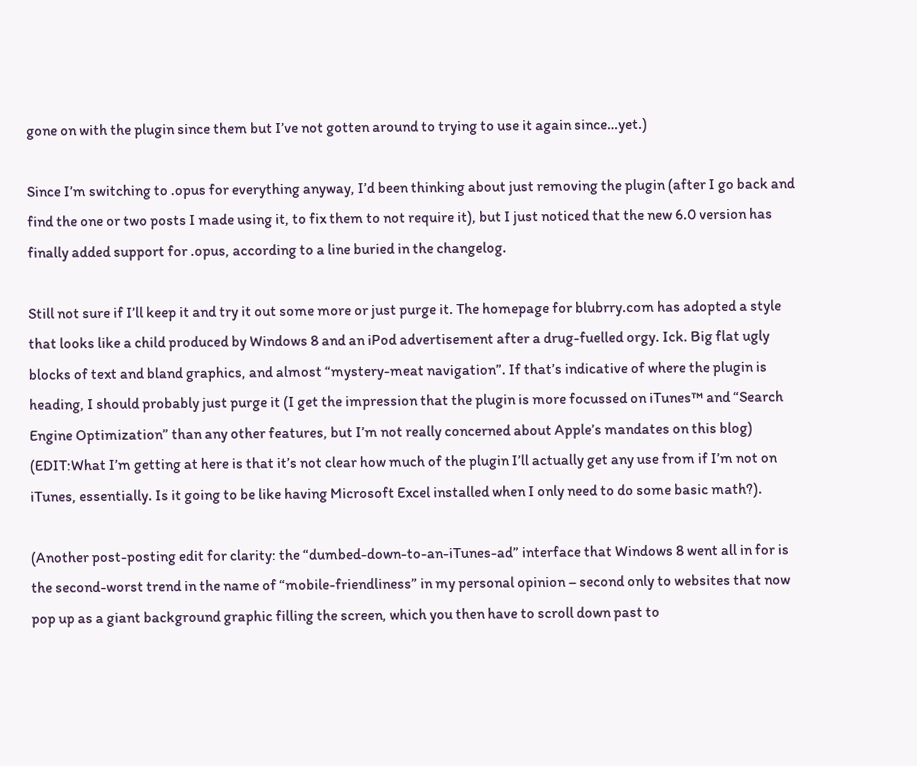gone on with the plugin since them but I’ve not gotten around to trying to use it again since…yet.)

Since I’m switching to .opus for everything anyway, I’d been thinking about just removing the plugin (after I go back and find the one or two posts I made using it, to fix them to not require it), but I just noticed that the new 6.0 version has finally added support for .opus, according to a line buried in the changelog.

Still not sure if I’ll keep it and try it out some more or just purge it. The homepage for blubrry.com has adopted a style that looks like a child produced by Windows 8 and an iPod advertisement after a drug-fuelled orgy. Ick. Big flat ugly blocks of text and bland graphics, and almost “mystery-meat navigation”. If that’s indicative of where the plugin is heading, I should probably just purge it (I get the impression that the plugin is more focussed on iTunes™ and “Search Engine Optimization” than any other features, but I’m not really concerned about Apple’s mandates on this blog) (EDIT:What I’m getting at here is that it’s not clear how much of the plugin I’ll actually get any use from if I’m not on iTunes, essentially. Is it going to be like having Microsoft Excel installed when I only need to do some basic math?).

(Another post-posting edit for clarity: the “dumbed-down-to-an-iTunes-ad” interface that Windows 8 went all in for is the second-worst trend in the name of “mobile-friendliness” in my personal opinion – second only to websites that now pop up as a giant background graphic filling the screen, which you then have to scroll down past to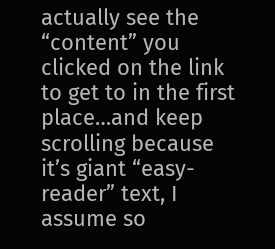actually see the “content” you clicked on the link to get to in the first place…and keep scrolling because it’s giant “easy-reader” text, I assume so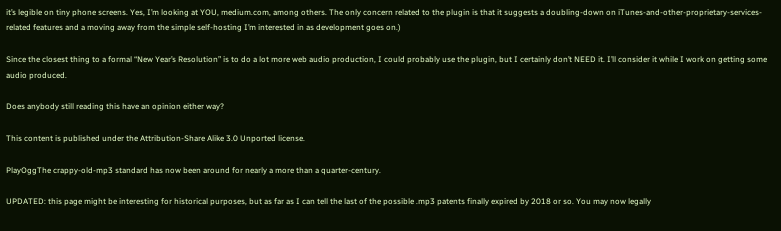it’s legible on tiny phone screens. Yes, I’m looking at YOU, medium.com, among others. The only concern related to the plugin is that it suggests a doubling-down on iTunes-and-other-proprietary-services-related features and a moving away from the simple self-hosting I’m interested in as development goes on.)

Since the closest thing to a formal “New Year’s Resolution” is to do a lot more web audio production, I could probably use the plugin, but I certainly don’t NEED it. I’ll consider it while I work on getting some audio produced.

Does anybody still reading this have an opinion either way?

This content is published under the Attribution-Share Alike 3.0 Unported license.

PlayOggThe crappy-old-mp3 standard has now been around for nearly a more than a quarter-century.

UPDATED: this page might be interesting for historical purposes, but as far as I can tell the last of the possible .mp3 patents finally expired by 2018 or so. You may now legally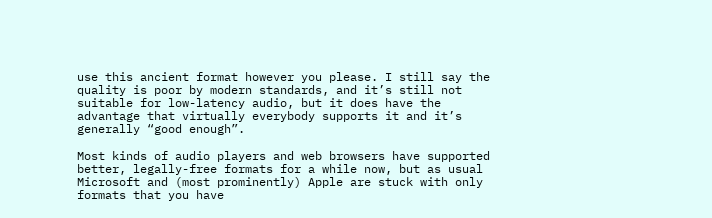use this ancient format however you please. I still say the quality is poor by modern standards, and it’s still not suitable for low-latency audio, but it does have the advantage that virtually everybody supports it and it’s generally “good enough”.

Most kinds of audio players and web browsers have supported better, legally-free formats for a while now, but as usual Microsoft and (most prominently) Apple are stuck with only formats that you have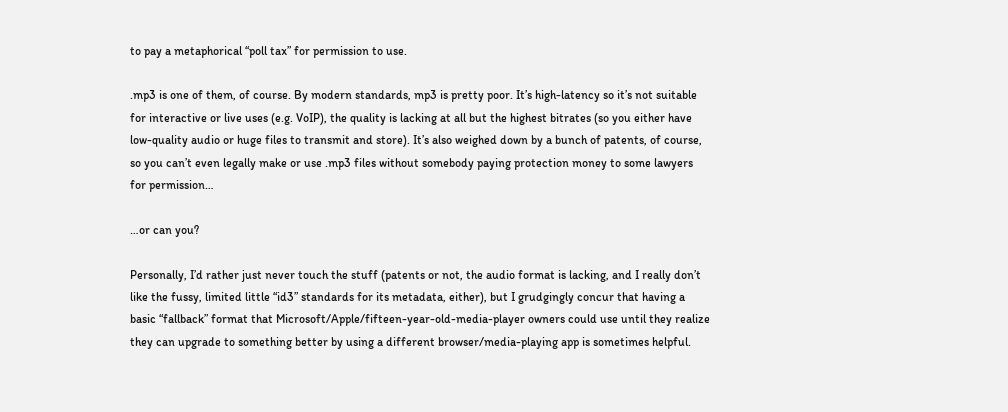to pay a metaphorical “poll tax” for permission to use.

.mp3 is one of them, of course. By modern standards, mp3 is pretty poor. It’s high-latency so it’s not suitable for interactive or live uses (e.g. VoIP), the quality is lacking at all but the highest bitrates (so you either have low-quality audio or huge files to transmit and store). It’s also weighed down by a bunch of patents, of course, so you can’t even legally make or use .mp3 files without somebody paying protection money to some lawyers for permission…

…or can you?

Personally, I’d rather just never touch the stuff (patents or not, the audio format is lacking, and I really don’t like the fussy, limited little “id3” standards for its metadata, either), but I grudgingly concur that having a basic “fallback” format that Microsoft/Apple/fifteen-year-old-media-player owners could use until they realize they can upgrade to something better by using a different browser/media-playing app is sometimes helpful.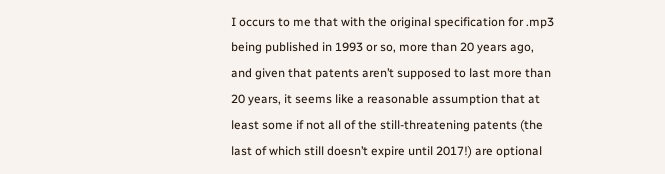I occurs to me that with the original specification for .mp3 being published in 1993 or so, more than 20 years ago, and given that patents aren’t supposed to last more than 20 years, it seems like a reasonable assumption that at least some if not all of the still-threatening patents (the last of which still doesn’t expire until 2017!) are optional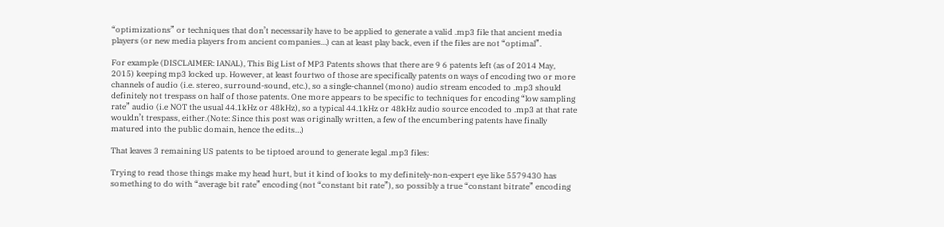“optimizations” or techniques that don’t necessarily have to be applied to generate a valid .mp3 file that ancient media players (or new media players from ancient companies…) can at least play back, even if the files are not “optimal”.

For example (DISCLAIMER: IANAL), This Big List of MP3 Patents shows that there are 9 6 patents left (as of 2014 May, 2015) keeping mp3 locked up. However, at least fourtwo of those are specifically patents on ways of encoding two or more channels of audio (i.e. stereo, surround-sound, etc.), so a single-channel (mono) audio stream encoded to .mp3 should definitely not trespass on half of those patents. One more appears to be specific to techniques for encoding “low sampling rate” audio (i.e NOT the usual 44.1kHz or 48kHz), so a typical 44.1kHz or 48kHz audio source encoded to .mp3 at that rate wouldn’t trespass, either.(Note: Since this post was originally written, a few of the encumbering patents have finally matured into the public domain, hence the edits…)

That leaves 3 remaining US patents to be tiptoed around to generate legal .mp3 files:

Trying to read those things make my head hurt, but it kind of looks to my definitely-non-expert eye like 5579430 has something to do with “average bit rate” encoding (not “constant bit rate”), so possibly a true “constant bitrate” encoding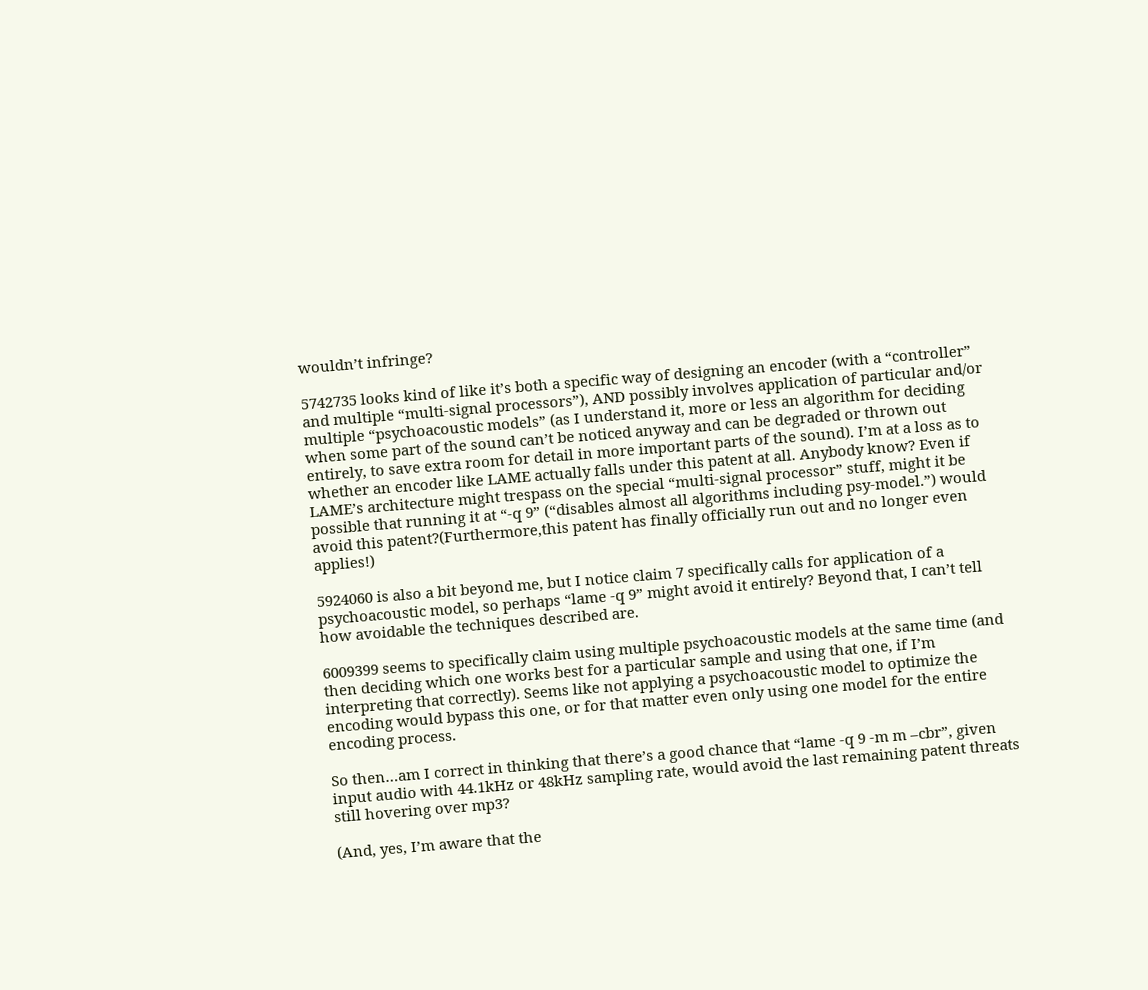wouldn’t infringe?

5742735 looks kind of like it’s both a specific way of designing an encoder (with a “controller” and multiple “multi-signal processors”), AND possibly involves application of particular and/or multiple “psychoacoustic models” (as I understand it, more or less an algorithm for deciding when some part of the sound can’t be noticed anyway and can be degraded or thrown out entirely, to save extra room for detail in more important parts of the sound). I’m at a loss as to whether an encoder like LAME actually falls under this patent at all. Anybody know? Even if LAME’s architecture might trespass on the special “multi-signal processor” stuff, might it be possible that running it at “-q 9” (“disables almost all algorithms including psy-model.”) would avoid this patent?(Furthermore,this patent has finally officially run out and no longer even applies!)

5924060 is also a bit beyond me, but I notice claim 7 specifically calls for application of a psychoacoustic model, so perhaps “lame -q 9” might avoid it entirely? Beyond that, I can’t tell how avoidable the techniques described are.

6009399 seems to specifically claim using multiple psychoacoustic models at the same time (and then deciding which one works best for a particular sample and using that one, if I’m interpreting that correctly). Seems like not applying a psychoacoustic model to optimize the encoding would bypass this one, or for that matter even only using one model for the entire encoding process.

So then…am I correct in thinking that there’s a good chance that “lame -q 9 -m m –cbr”, given input audio with 44.1kHz or 48kHz sampling rate, would avoid the last remaining patent threats still hovering over mp3?

(And, yes, I’m aware that the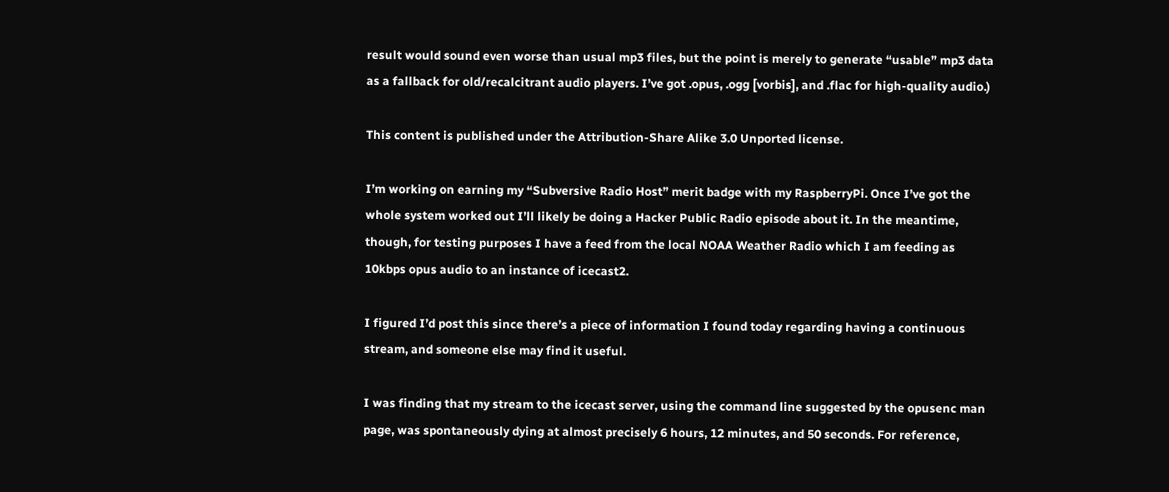result would sound even worse than usual mp3 files, but the point is merely to generate “usable” mp3 data as a fallback for old/recalcitrant audio players. I’ve got .opus, .ogg [vorbis], and .flac for high-quality audio.)

This content is published under the Attribution-Share Alike 3.0 Unported license.

I’m working on earning my “Subversive Radio Host” merit badge with my RaspberryPi. Once I’ve got the whole system worked out I’ll likely be doing a Hacker Public Radio episode about it. In the meantime, though, for testing purposes I have a feed from the local NOAA Weather Radio which I am feeding as 10kbps opus audio to an instance of icecast2.

I figured I’d post this since there’s a piece of information I found today regarding having a continuous stream, and someone else may find it useful.

I was finding that my stream to the icecast server, using the command line suggested by the opusenc man page, was spontaneously dying at almost precisely 6 hours, 12 minutes, and 50 seconds. For reference,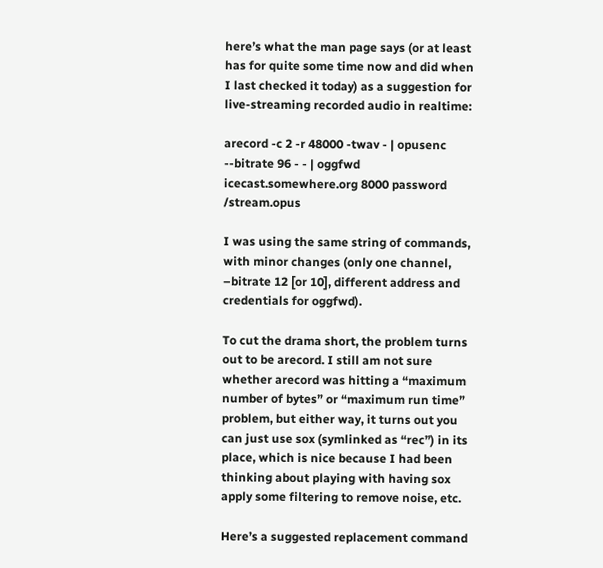here’s what the man page says (or at least has for quite some time now and did when I last checked it today) as a suggestion for live-streaming recorded audio in realtime:

arecord -c 2 -r 48000 -twav - | opusenc --bitrate 96 - - | oggfwd icecast.somewhere.org 8000 password /stream.opus

I was using the same string of commands, with minor changes (only one channel, –bitrate 12 [or 10], different address and credentials for oggfwd).

To cut the drama short, the problem turns out to be arecord. I still am not sure whether arecord was hitting a “maximum number of bytes” or “maximum run time” problem, but either way, it turns out you can just use sox (symlinked as “rec”) in its place, which is nice because I had been thinking about playing with having sox apply some filtering to remove noise, etc.

Here’s a suggested replacement command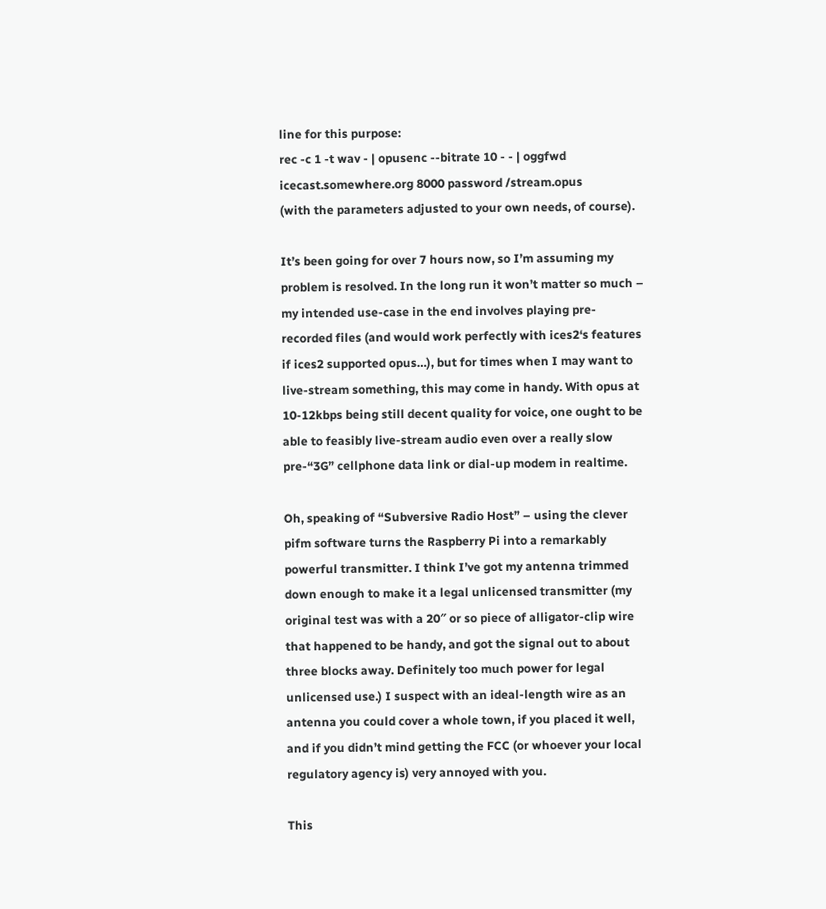line for this purpose:
rec -c 1 -t wav - | opusenc --bitrate 10 - - | oggfwd icecast.somewhere.org 8000 password /stream.opus
(with the parameters adjusted to your own needs, of course).

It’s been going for over 7 hours now, so I’m assuming my problem is resolved. In the long run it won’t matter so much – my intended use-case in the end involves playing pre-recorded files (and would work perfectly with ices2‘s features if ices2 supported opus…), but for times when I may want to live-stream something, this may come in handy. With opus at 10-12kbps being still decent quality for voice, one ought to be able to feasibly live-stream audio even over a really slow pre-“3G” cellphone data link or dial-up modem in realtime.

Oh, speaking of “Subversive Radio Host” – using the clever pifm software turns the Raspberry Pi into a remarkably powerful transmitter. I think I’ve got my antenna trimmed down enough to make it a legal unlicensed transmitter (my original test was with a 20″ or so piece of alligator-clip wire that happened to be handy, and got the signal out to about three blocks away. Definitely too much power for legal unlicensed use.) I suspect with an ideal-length wire as an antenna you could cover a whole town, if you placed it well, and if you didn’t mind getting the FCC (or whoever your local regulatory agency is) very annoyed with you.

This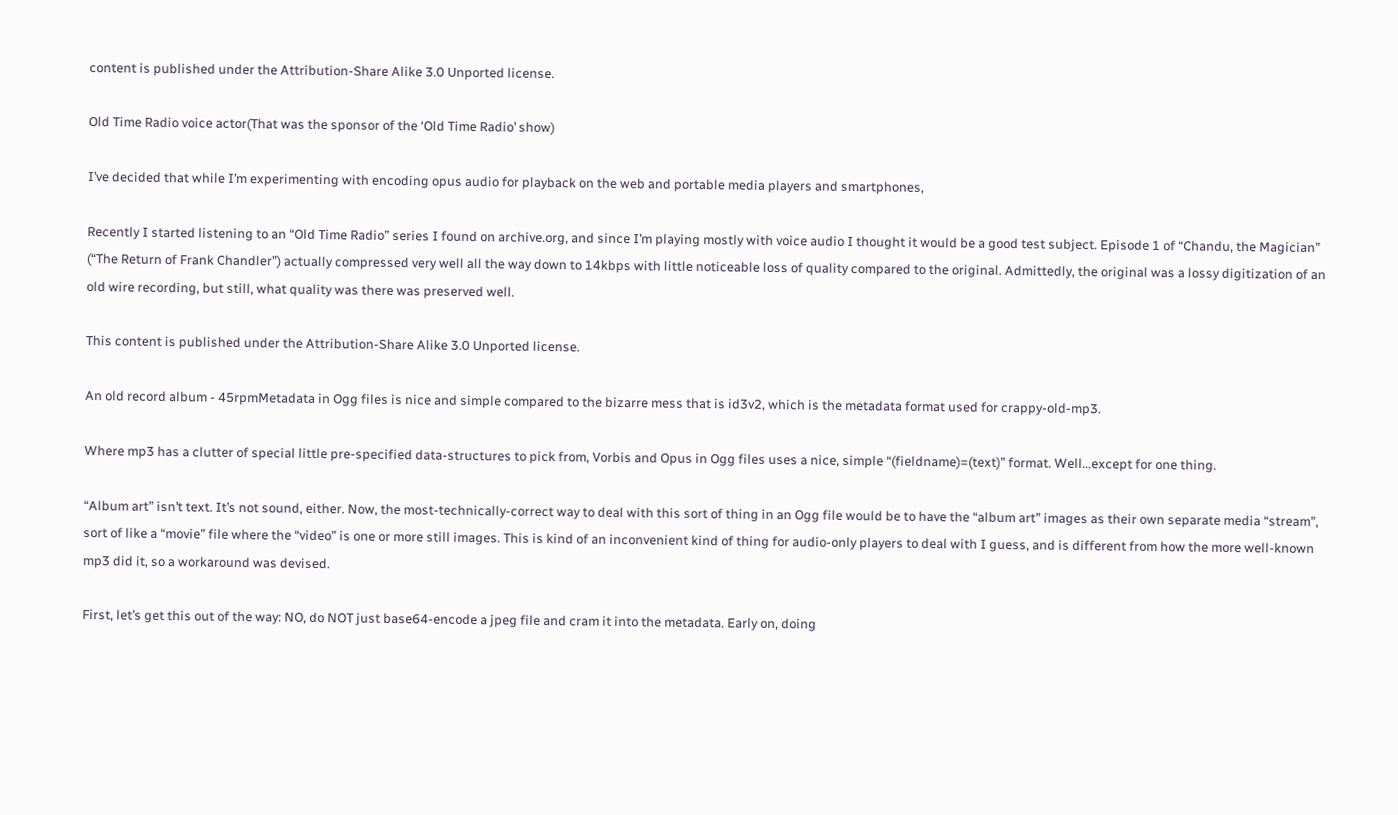content is published under the Attribution-Share Alike 3.0 Unported license.

Old Time Radio voice actor(That was the sponsor of the ‘Old Time Radio’ show)

I’ve decided that while I’m experimenting with encoding opus audio for playback on the web and portable media players and smartphones,

Recently I started listening to an “Old Time Radio” series I found on archive.org, and since I’m playing mostly with voice audio I thought it would be a good test subject. Episode 1 of “Chandu, the Magician” (“The Return of Frank Chandler”) actually compressed very well all the way down to 14kbps with little noticeable loss of quality compared to the original. Admittedly, the original was a lossy digitization of an old wire recording, but still, what quality was there was preserved well.

This content is published under the Attribution-Share Alike 3.0 Unported license.

An old record album - 45rpmMetadata in Ogg files is nice and simple compared to the bizarre mess that is id3v2, which is the metadata format used for crappy-old-mp3.

Where mp3 has a clutter of special little pre-specified data-structures to pick from, Vorbis and Opus in Ogg files uses a nice, simple “(fieldname)=(text)” format. Well…except for one thing.

“Album art” isn’t text. It’s not sound, either. Now, the most-technically-correct way to deal with this sort of thing in an Ogg file would be to have the “album art” images as their own separate media “stream”, sort of like a “movie” file where the “video” is one or more still images. This is kind of an inconvenient kind of thing for audio-only players to deal with I guess, and is different from how the more well-known mp3 did it, so a workaround was devised.

First, let’s get this out of the way: NO, do NOT just base64-encode a jpeg file and cram it into the metadata. Early on, doing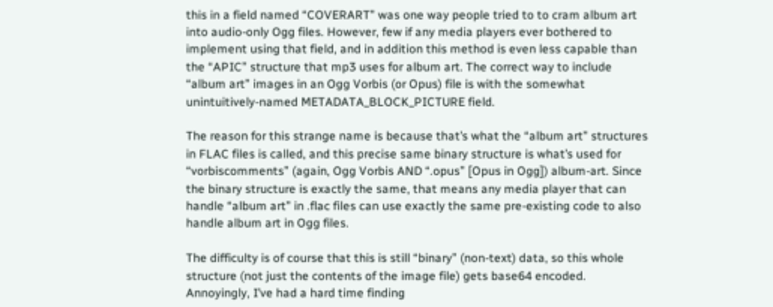this in a field named “COVERART” was one way people tried to to cram album art into audio-only Ogg files. However, few if any media players ever bothered to implement using that field, and in addition this method is even less capable than the “APIC” structure that mp3 uses for album art. The correct way to include “album art” images in an Ogg Vorbis (or Opus) file is with the somewhat unintuitively-named METADATA_BLOCK_PICTURE field.

The reason for this strange name is because that’s what the “album art” structures in FLAC files is called, and this precise same binary structure is what’s used for “vorbiscomments” (again, Ogg Vorbis AND “.opus” [Opus in Ogg]) album-art. Since the binary structure is exactly the same, that means any media player that can handle “album art” in .flac files can use exactly the same pre-existing code to also handle album art in Ogg files.

The difficulty is of course that this is still “binary” (non-text) data, so this whole structure (not just the contents of the image file) gets base64 encoded. Annoyingly, I’ve had a hard time finding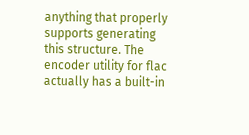anything that properly supports generating this structure. The encoder utility for flac actually has a built-in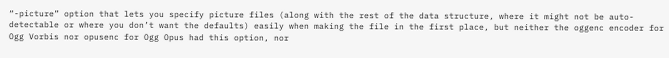“-picture” option that lets you specify picture files (along with the rest of the data structure, where it might not be auto-detectable or where you don’t want the defaults) easily when making the file in the first place, but neither the oggenc encoder for Ogg Vorbis nor opusenc for Ogg Opus had this option, nor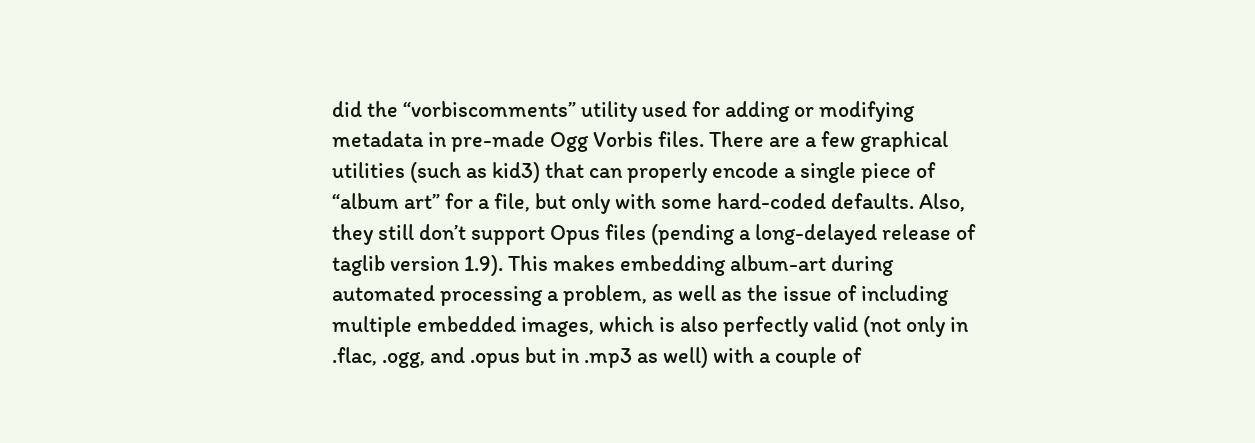did the “vorbiscomments” utility used for adding or modifying metadata in pre-made Ogg Vorbis files. There are a few graphical utilities (such as kid3) that can properly encode a single piece of “album art” for a file, but only with some hard-coded defaults. Also, they still don’t support Opus files (pending a long-delayed release of taglib version 1.9). This makes embedding album-art during automated processing a problem, as well as the issue of including multiple embedded images, which is also perfectly valid (not only in .flac, .ogg, and .opus but in .mp3 as well) with a couple of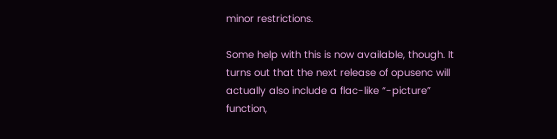minor restrictions.

Some help with this is now available, though. It turns out that the next release of opusenc will actually also include a flac-like “-picture” function,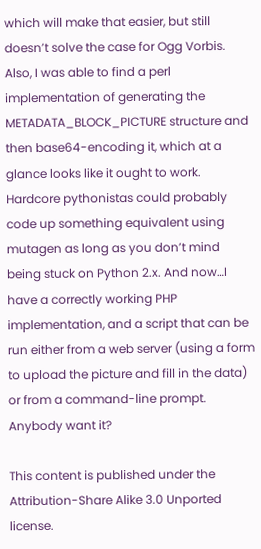which will make that easier, but still doesn’t solve the case for Ogg Vorbis. Also, I was able to find a perl implementation of generating the METADATA_BLOCK_PICTURE structure and then base64-encoding it, which at a glance looks like it ought to work. Hardcore pythonistas could probably code up something equivalent using mutagen as long as you don’t mind being stuck on Python 2.x. And now…I have a correctly working PHP implementation, and a script that can be run either from a web server (using a form to upload the picture and fill in the data) or from a command-line prompt. Anybody want it?

This content is published under the Attribution-Share Alike 3.0 Unported license.